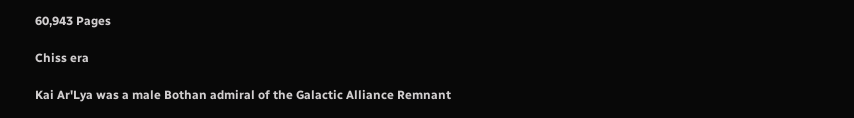60,943 Pages

Chiss era

Kai Ar'Lya was a male Bothan admiral of the Galactic Alliance Remnant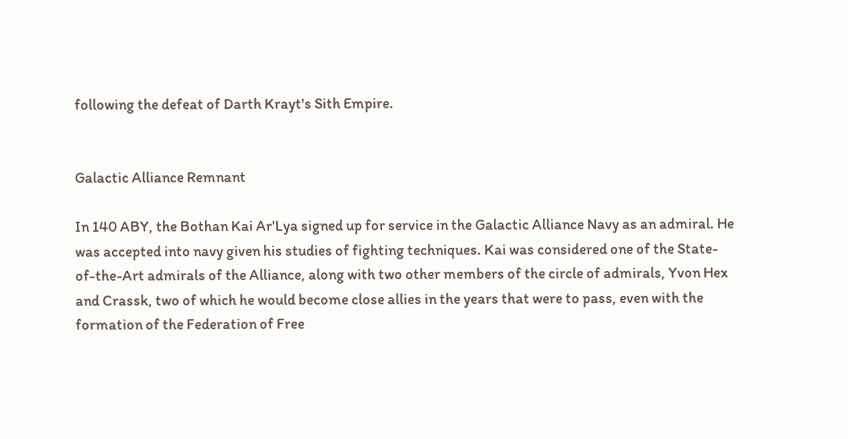following the defeat of Darth Krayt's Sith Empire.


Galactic Alliance Remnant

In 140 ABY, the Bothan Kai Ar'Lya signed up for service in the Galactic Alliance Navy as an admiral. He was accepted into navy given his studies of fighting techniques. Kai was considered one of the State-of-the-Art admirals of the Alliance, along with two other members of the circle of admirals, Yvon Hex and Crassk, two of which he would become close allies in the years that were to pass, even with the formation of the Federation of Free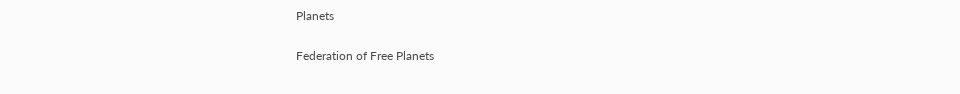Planets

Federation of Free Planets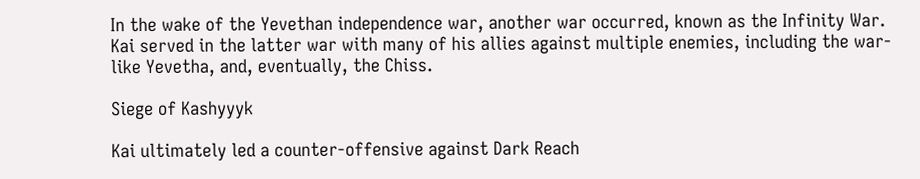In the wake of the Yevethan independence war, another war occurred, known as the Infinity War. Kai served in the latter war with many of his allies against multiple enemies, including the war-like Yevetha, and, eventually, the Chiss.

Siege of Kashyyyk

Kai ultimately led a counter-offensive against Dark Reach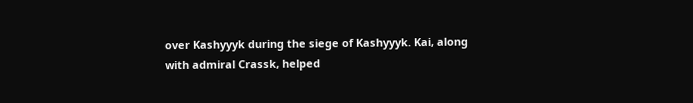over Kashyyyk during the siege of Kashyyyk. Kai, along with admiral Crassk, helped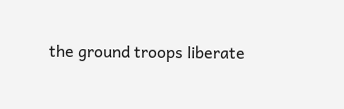the ground troops liberate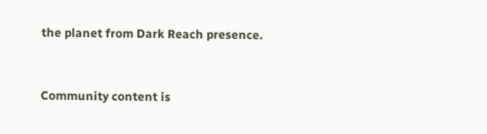the planet from Dark Reach presence.


Community content is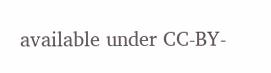available under CC-BY-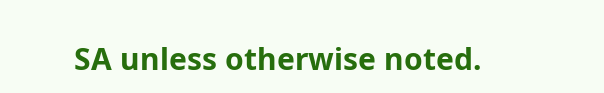SA unless otherwise noted.